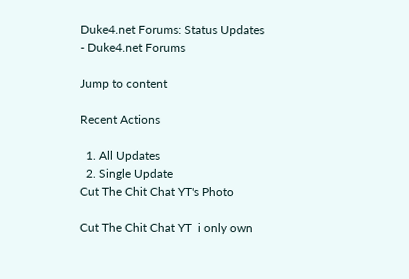Duke4.net Forums: Status Updates - Duke4.net Forums

Jump to content

Recent Actions

  1. All Updates
  2. Single Update
Cut The Chit Chat YT's Photo

Cut The Chit Chat YT  i only own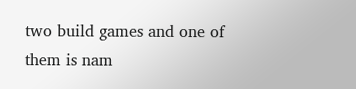two build games and one of them is nam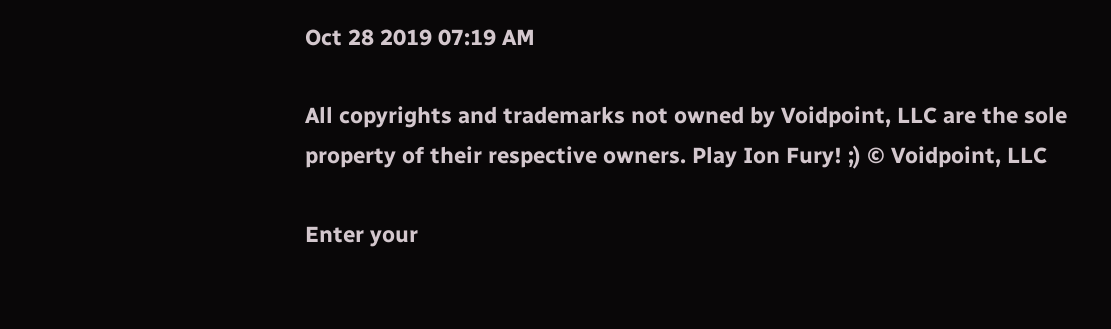Oct 28 2019 07:19 AM

All copyrights and trademarks not owned by Voidpoint, LLC are the sole property of their respective owners. Play Ion Fury! ;) © Voidpoint, LLC

Enter your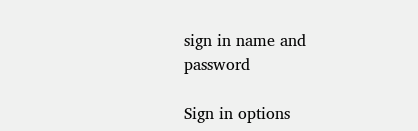sign in name and password

Sign in options